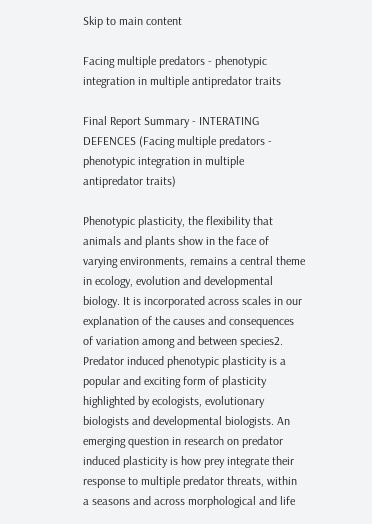Skip to main content

Facing multiple predators - phenotypic integration in multiple antipredator traits

Final Report Summary - INTERATING DEFENCES (Facing multiple predators - phenotypic integration in multiple antipredator traits)

Phenotypic plasticity, the flexibility that animals and plants show in the face of varying environments, remains a central theme in ecology, evolution and developmental biology. It is incorporated across scales in our explanation of the causes and consequences of variation among and between species2. Predator induced phenotypic plasticity is a popular and exciting form of plasticity highlighted by ecologists, evolutionary biologists and developmental biologists. An emerging question in research on predator induced plasticity is how prey integrate their response to multiple predator threats, within a seasons and across morphological and life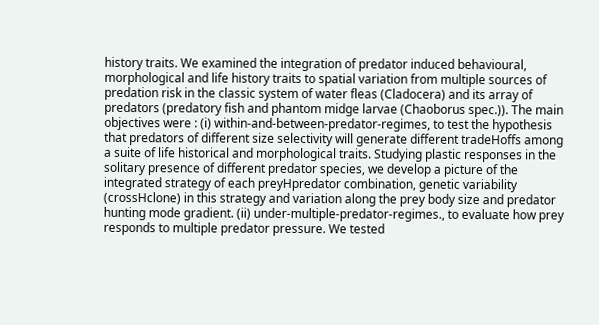history traits. We examined the integration of predator induced behavioural, morphological and life history traits to spatial variation from multiple sources of predation risk in the classic system of water fleas (Cladocera) and its array of predators (predatory fish and phantom midge larvae (Chaoborus spec.)). The main objectives were : (i) within-and-between-predator-regimes, to test the hypothesis that predators of different size selectivity will generate different tradeHoffs among a suite of life historical and morphological traits. Studying plastic responses in the solitary presence of different predator species, we develop a picture of the integrated strategy of each preyHpredator combination, genetic variability (crossHclone) in this strategy and variation along the prey body size and predator hunting mode gradient. (ii) under-multiple-predator-regimes., to evaluate how prey responds to multiple predator pressure. We tested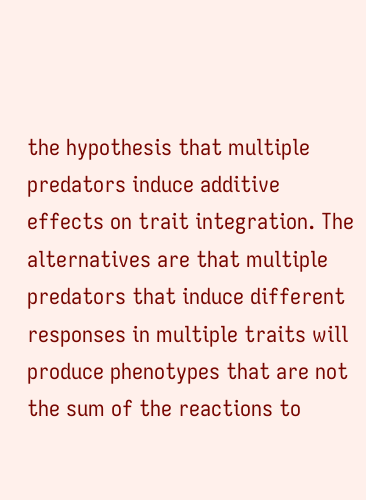the hypothesis that multiple predators induce additive effects on trait integration. The alternatives are that multiple predators that induce different responses in multiple traits will produce phenotypes that are not the sum of the reactions to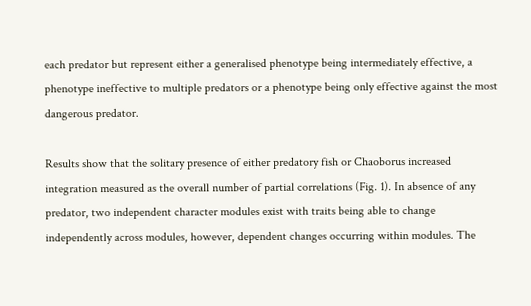each predator but represent either a generalised phenotype being intermediately effective, a phenotype ineffective to multiple predators or a phenotype being only effective against the most dangerous predator.

Results show that the solitary presence of either predatory fish or Chaoborus increased integration measured as the overall number of partial correlations (Fig. 1). In absence of any predator, two independent character modules exist with traits being able to change independently across modules, however, dependent changes occurring within modules. The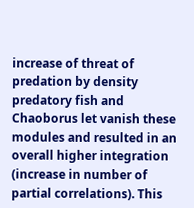increase of threat of predation by density predatory fish and Chaoborus let vanish these modules and resulted in an overall higher integration (increase in number of partial correlations). This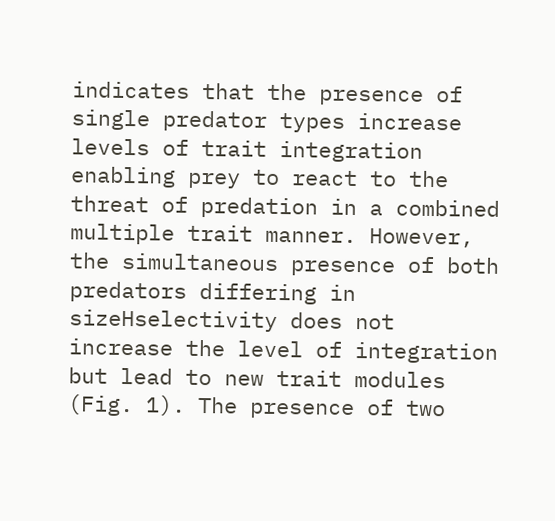indicates that the presence of single predator types increase levels of trait integration enabling prey to react to the threat of predation in a combined multiple trait manner. However, the simultaneous presence of both predators differing in sizeHselectivity does not increase the level of integration but lead to new trait modules (Fig. 1). The presence of two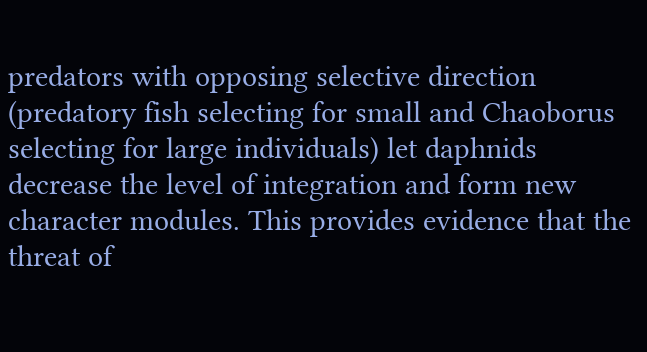predators with opposing selective direction (predatory fish selecting for small and Chaoborus selecting for large individuals) let daphnids decrease the level of integration and form new character modules. This provides evidence that the threat of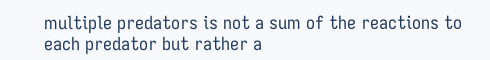multiple predators is not a sum of the reactions to each predator but rather a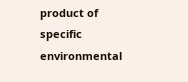product of specific environmental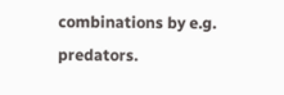combinations by e.g. predators.